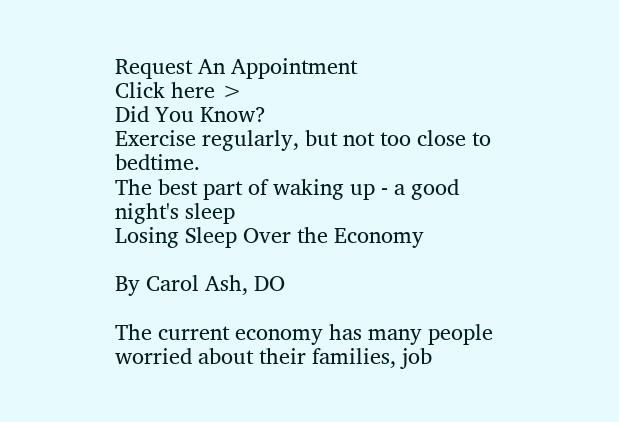Request An Appointment
Click here >
Did You Know?
Exercise regularly, but not too close to bedtime.
The best part of waking up - a good night's sleep
Losing Sleep Over the Economy

By Carol Ash, DO

The current economy has many people worried about their families, job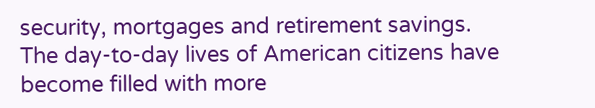security, mortgages and retirement savings. The day-to-day lives of American citizens have become filled with more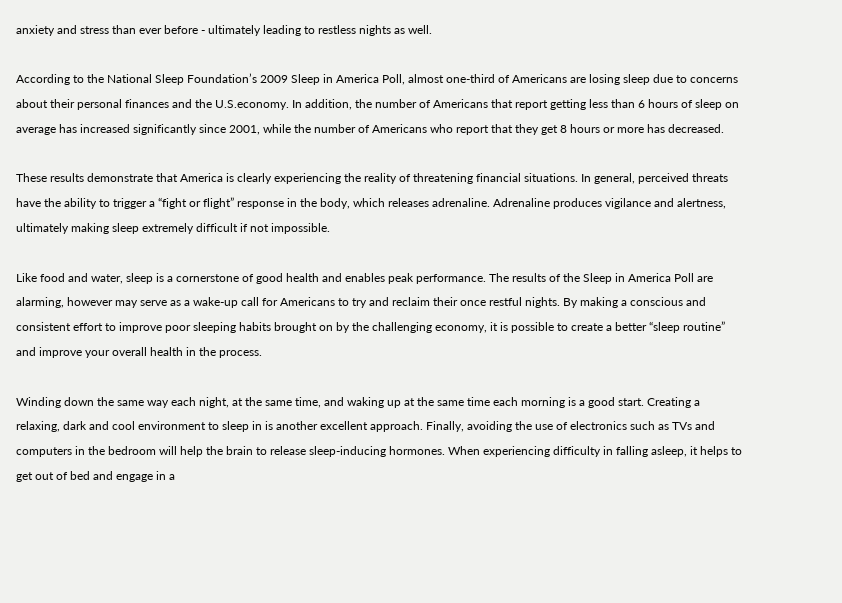anxiety and stress than ever before - ultimately leading to restless nights as well.

According to the National Sleep Foundation’s 2009 Sleep in America Poll, almost one-third of Americans are losing sleep due to concerns about their personal finances and the U.S.economy. In addition, the number of Americans that report getting less than 6 hours of sleep on average has increased significantly since 2001, while the number of Americans who report that they get 8 hours or more has decreased.

These results demonstrate that America is clearly experiencing the reality of threatening financial situations. In general, perceived threats have the ability to trigger a “fight or flight” response in the body, which releases adrenaline. Adrenaline produces vigilance and alertness, ultimately making sleep extremely difficult if not impossible.

Like food and water, sleep is a cornerstone of good health and enables peak performance. The results of the Sleep in America Poll are alarming, however may serve as a wake-up call for Americans to try and reclaim their once restful nights. By making a conscious and consistent effort to improve poor sleeping habits brought on by the challenging economy, it is possible to create a better “sleep routine” and improve your overall health in the process.

Winding down the same way each night, at the same time, and waking up at the same time each morning is a good start. Creating a relaxing, dark and cool environment to sleep in is another excellent approach. Finally, avoiding the use of electronics such as TVs and computers in the bedroom will help the brain to release sleep-inducing hormones. When experiencing difficulty in falling asleep, it helps to get out of bed and engage in a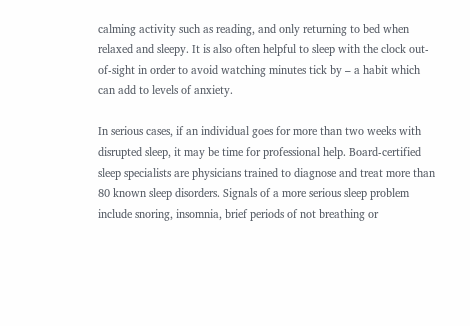calming activity such as reading, and only returning to bed when relaxed and sleepy. It is also often helpful to sleep with the clock out-of-sight in order to avoid watching minutes tick by – a habit which can add to levels of anxiety.

In serious cases, if an individual goes for more than two weeks with disrupted sleep, it may be time for professional help. Board-certified sleep specialists are physicians trained to diagnose and treat more than 80 known sleep disorders. Signals of a more serious sleep problem include snoring, insomnia, brief periods of not breathing or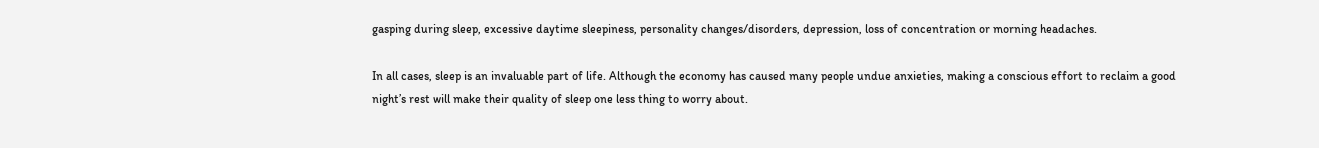gasping during sleep, excessive daytime sleepiness, personality changes/disorders, depression, loss of concentration or morning headaches.

In all cases, sleep is an invaluable part of life. Although the economy has caused many people undue anxieties, making a conscious effort to reclaim a good night’s rest will make their quality of sleep one less thing to worry about.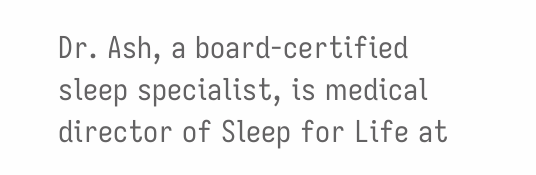Dr. Ash, a board-certified sleep specialist, is medical director of Sleep for Life at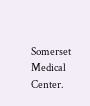Somerset Medical Center.